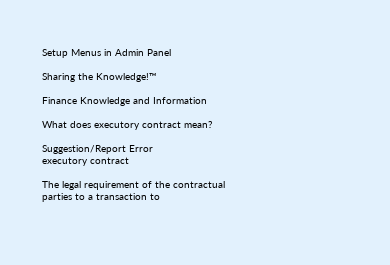Setup Menus in Admin Panel

Sharing the Knowledge!™

Finance Knowledge and Information

What does executory contract mean?

Suggestion/Report Error
executory contract

The legal requirement of the contractual parties to a transaction to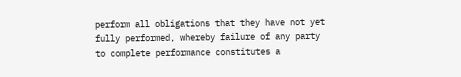perform all obligations that they have not yet fully performed, whereby failure of any party to complete performance constitutes a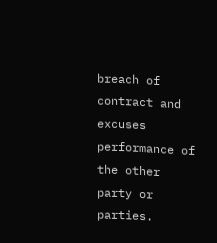breach of contract and excuses performance of the other party or parties.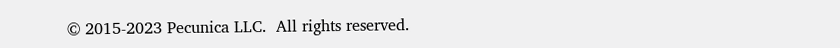© 2015-2023 Pecunica LLC.  All rights reserved.